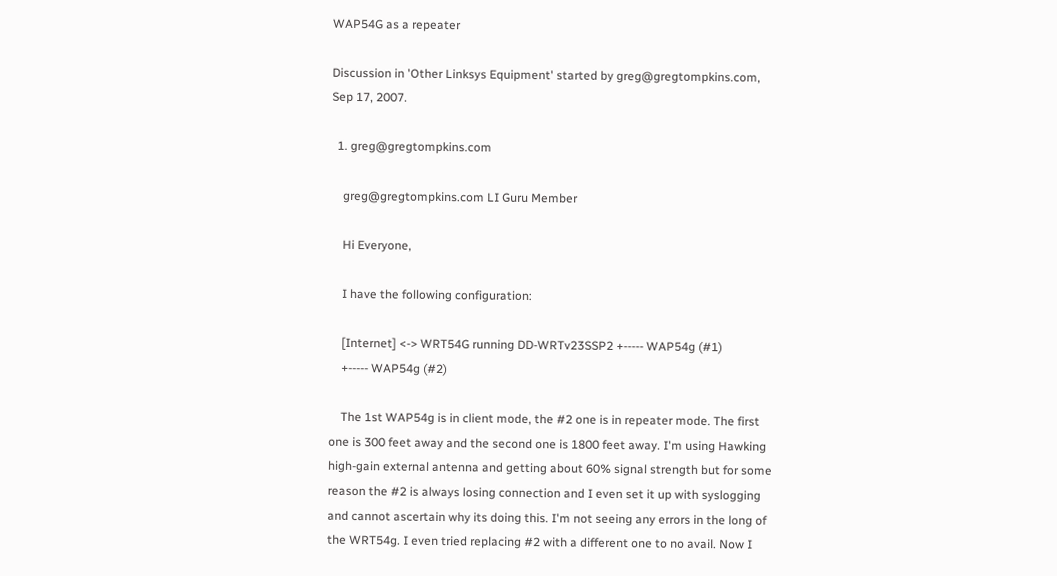WAP54G as a repeater

Discussion in 'Other Linksys Equipment' started by greg@gregtompkins.com, Sep 17, 2007.

  1. greg@gregtompkins.com

    greg@gregtompkins.com LI Guru Member

    Hi Everyone,

    I have the following configuration:

    [Internet] <-> WRT54G running DD-WRTv23SSP2 +----- WAP54g (#1)
    +----- WAP54g (#2)

    The 1st WAP54g is in client mode, the #2 one is in repeater mode. The first one is 300 feet away and the second one is 1800 feet away. I'm using Hawking high-gain external antenna and getting about 60% signal strength but for some reason the #2 is always losing connection and I even set it up with syslogging and cannot ascertain why its doing this. I'm not seeing any errors in the long of the WRT54g. I even tried replacing #2 with a different one to no avail. Now I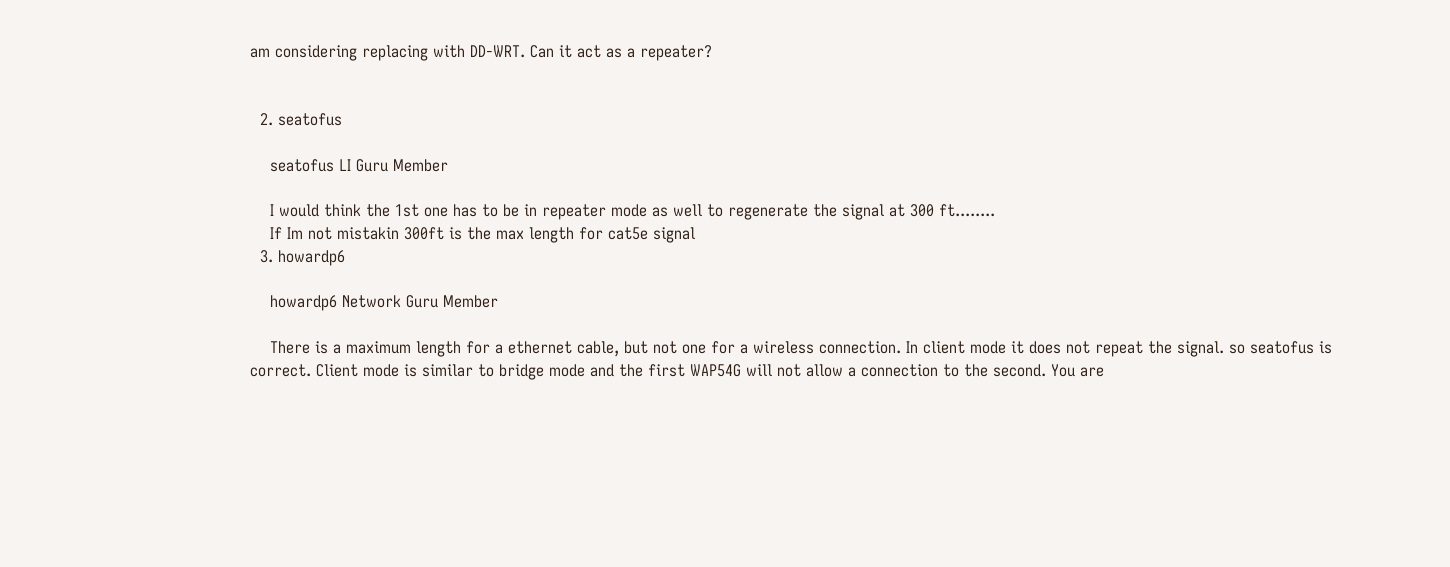am considering replacing with DD-WRT. Can it act as a repeater?


  2. seatofus

    seatofus LI Guru Member

    I would think the 1st one has to be in repeater mode as well to regenerate the signal at 300 ft........
    If Im not mistakin 300ft is the max length for cat5e signal
  3. howardp6

    howardp6 Network Guru Member

    There is a maximum length for a ethernet cable, but not one for a wireless connection. In client mode it does not repeat the signal. so seatofus is correct. Client mode is similar to bridge mode and the first WAP54G will not allow a connection to the second. You are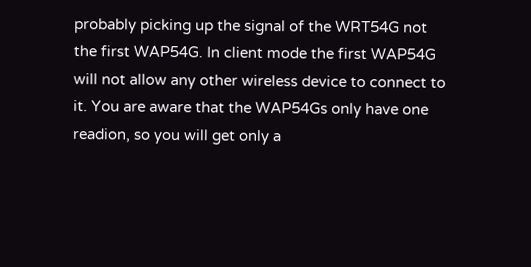probably picking up the signal of the WRT54G not the first WAP54G. In client mode the first WAP54G will not allow any other wireless device to connect to it. You are aware that the WAP54Gs only have one readion, so you will get only a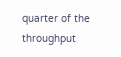quarter of the throughput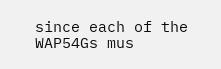since each of the WAP54Gs mus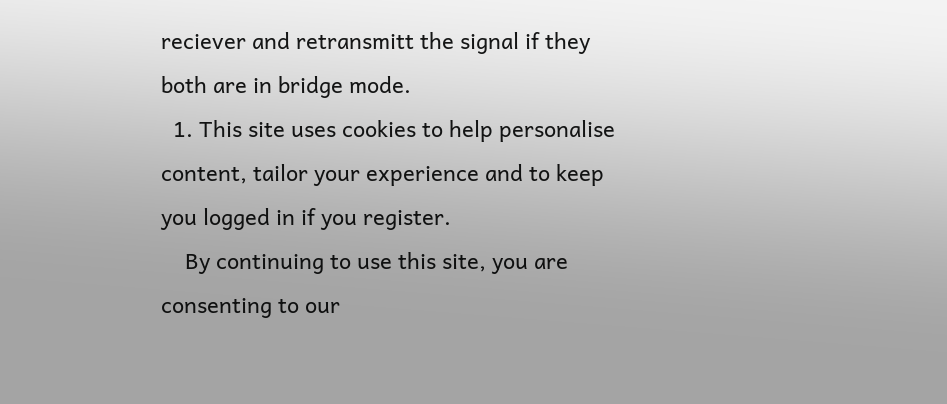reciever and retransmitt the signal if they both are in bridge mode.
  1. This site uses cookies to help personalise content, tailor your experience and to keep you logged in if you register.
    By continuing to use this site, you are consenting to our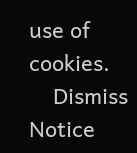use of cookies.
    Dismiss Notice